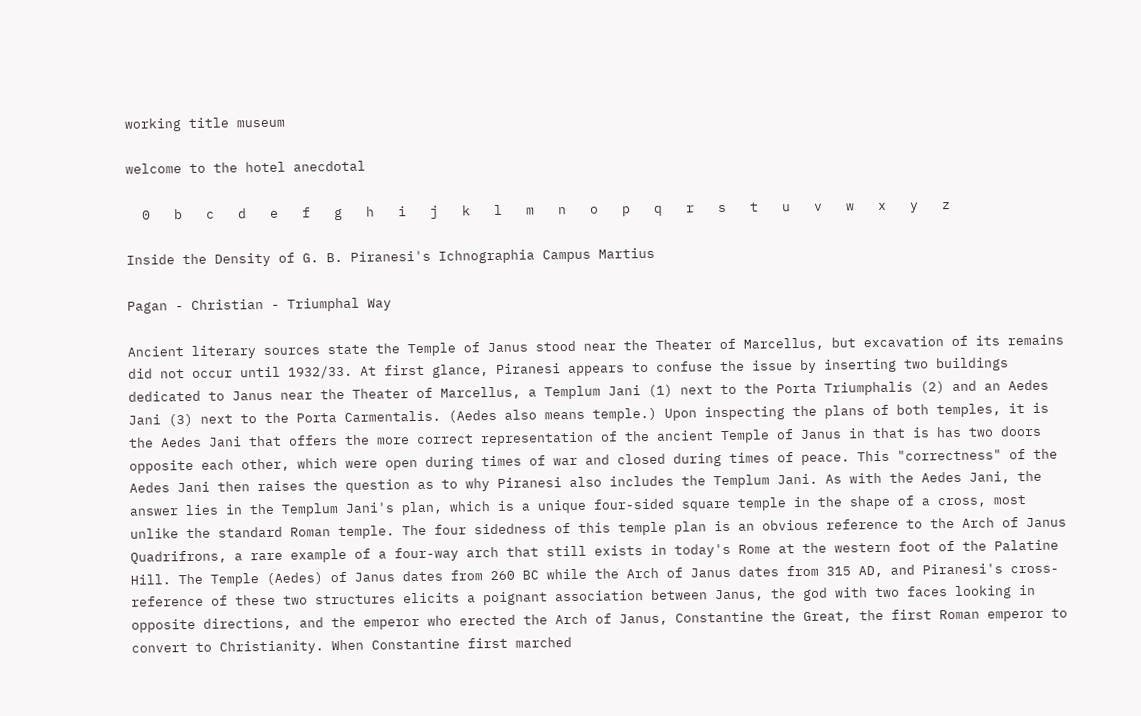working title museum

welcome to the hotel anecdotal

  0   b   c   d   e   f   g   h   i   j   k   l   m   n   o   p   q   r   s   t   u   v   w   x   y   z

Inside the Density of G. B. Piranesi's Ichnographia Campus Martius

Pagan - Christian - Triumphal Way

Ancient literary sources state the Temple of Janus stood near the Theater of Marcellus, but excavation of its remains did not occur until 1932/33. At first glance, Piranesi appears to confuse the issue by inserting two buildings dedicated to Janus near the Theater of Marcellus, a Templum Jani (1) next to the Porta Triumphalis (2) and an Aedes Jani (3) next to the Porta Carmentalis. (Aedes also means temple.) Upon inspecting the plans of both temples, it is the Aedes Jani that offers the more correct representation of the ancient Temple of Janus in that is has two doors opposite each other, which were open during times of war and closed during times of peace. This "correctness" of the Aedes Jani then raises the question as to why Piranesi also includes the Templum Jani. As with the Aedes Jani, the answer lies in the Templum Jani's plan, which is a unique four-sided square temple in the shape of a cross, most unlike the standard Roman temple. The four sidedness of this temple plan is an obvious reference to the Arch of Janus Quadrifrons, a rare example of a four-way arch that still exists in today's Rome at the western foot of the Palatine Hill. The Temple (Aedes) of Janus dates from 260 BC while the Arch of Janus dates from 315 AD, and Piranesi's cross-reference of these two structures elicits a poignant association between Janus, the god with two faces looking in opposite directions, and the emperor who erected the Arch of Janus, Constantine the Great, the first Roman emperor to convert to Christianity. When Constantine first marched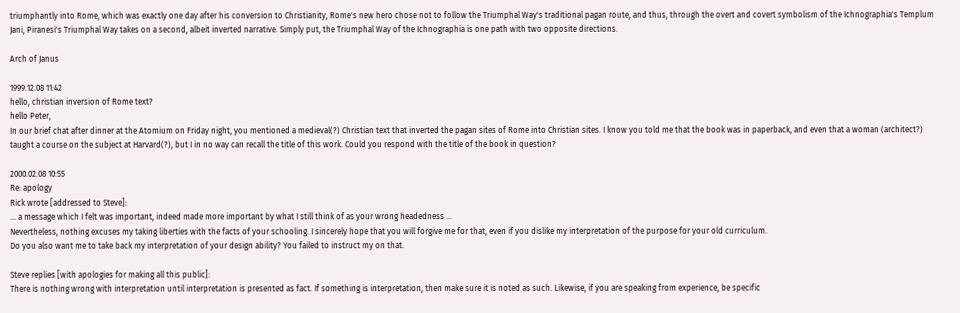triumphantly into Rome, which was exactly one day after his conversion to Christianity, Rome's new hero chose not to follow the Triumphal Way's traditional pagan route, and thus, through the overt and covert symbolism of the Ichnographia's Templum Jani, Piranesi's Triumphal Way takes on a second, albeit inverted narrative. Simply put, the Triumphal Way of the Ichnographia is one path with two opposite directions.

Arch of Janus

1999.12.08 11:42
hello, christian inversion of Rome text?
hello Peter,
In our brief chat after dinner at the Atomium on Friday night, you mentioned a medieval(?) Christian text that inverted the pagan sites of Rome into Christian sites. I know you told me that the book was in paperback, and even that a woman (architect?) taught a course on the subject at Harvard(?), but I in no way can recall the title of this work. Could you respond with the title of the book in question?

2000.02.08 10:55
Re: apology
Rick wrote [addressed to Steve]:
... a message which I felt was important, indeed made more important by what I still think of as your wrong headedness ...
Nevertheless, nothing excuses my taking liberties with the facts of your schooling. I sincerely hope that you will forgive me for that, even if you dislike my interpretation of the purpose for your old curriculum.
Do you also want me to take back my interpretation of your design ability? You failed to instruct my on that.

Steve replies [with apologies for making all this public]:
There is nothing wrong with interpretation until interpretation is presented as fact. If something is interpretation, then make sure it is noted as such. Likewise, if you are speaking from experience, be specific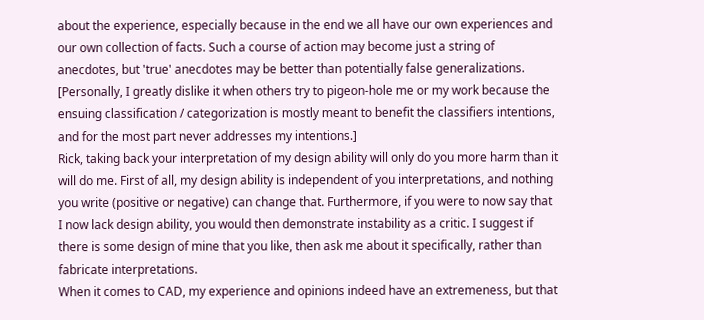about the experience, especially because in the end we all have our own experiences and our own collection of facts. Such a course of action may become just a string of anecdotes, but 'true' anecdotes may be better than potentially false generalizations. [Personally, I greatly dislike it when others try to pigeon-hole me or my work because the ensuing classification / categorization is mostly meant to benefit the classifiers intentions, and for the most part never addresses my intentions.]
Rick, taking back your interpretation of my design ability will only do you more harm than it will do me. First of all, my design ability is independent of you interpretations, and nothing you write (positive or negative) can change that. Furthermore, if you were to now say that I now lack design ability, you would then demonstrate instability as a critic. I suggest if there is some design of mine that you like, then ask me about it specifically, rather than fabricate interpretations.
When it comes to CAD, my experience and opinions indeed have an extremeness, but that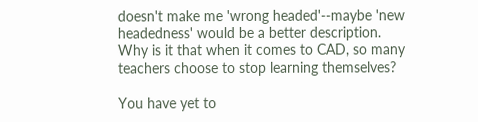doesn't make me 'wrong headed'--maybe 'new headedness' would be a better description.
Why is it that when it comes to CAD, so many teachers choose to stop learning themselves?

You have yet to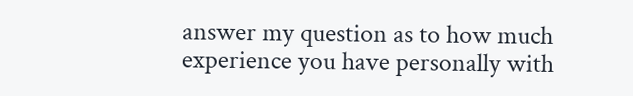answer my question as to how much experience you have personally with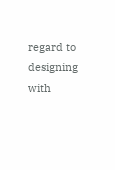regard to designing with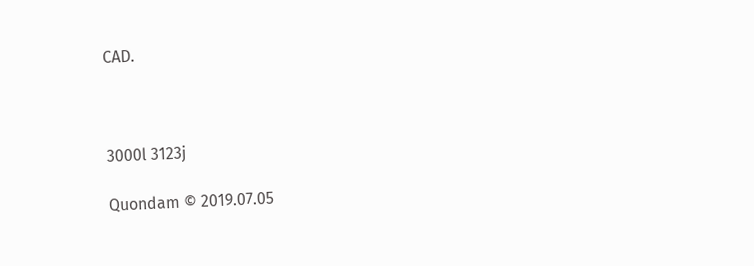CAD.



3000l 3123j

Quondam © 2019.07.05